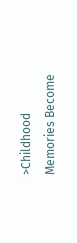>Childhood Memories Become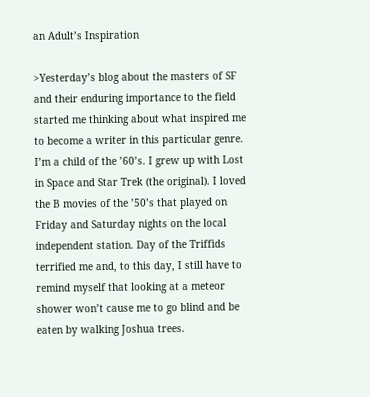an Adult’s Inspiration

>Yesterday’s blog about the masters of SF and their enduring importance to the field started me thinking about what inspired me to become a writer in this particular genre. I’m a child of the ’60’s. I grew up with Lost in Space and Star Trek (the original). I loved the B movies of the ’50’s that played on Friday and Saturday nights on the local independent station. Day of the Triffids terrified me and, to this day, I still have to remind myself that looking at a meteor shower won’t cause me to go blind and be eaten by walking Joshua trees.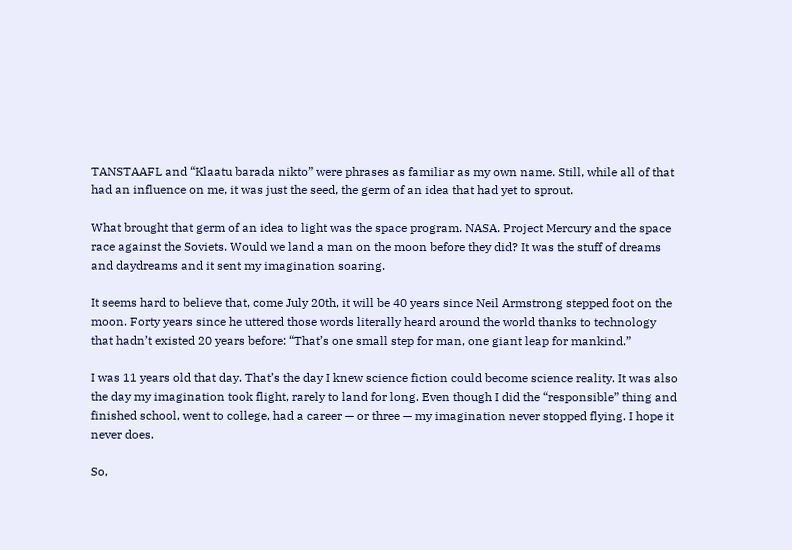TANSTAAFL and “Klaatu barada nikto” were phrases as familiar as my own name. Still, while all of that had an influence on me, it was just the seed, the germ of an idea that had yet to sprout.

What brought that germ of an idea to light was the space program. NASA. Project Mercury and the space race against the Soviets. Would we land a man on the moon before they did? It was the stuff of dreams and daydreams and it sent my imagination soaring.

It seems hard to believe that, come July 20th, it will be 40 years since Neil Armstrong stepped foot on the moon. Forty years since he uttered those words literally heard around the world thanks to technology that hadn’t existed 20 years before: “That’s one small step for man, one giant leap for mankind.”

I was 11 years old that day. That’s the day I knew science fiction could become science reality. It was also the day my imagination took flight, rarely to land for long. Even though I did the “responsible” thing and finished school, went to college, had a career — or three — my imagination never stopped flying. I hope it never does.

So,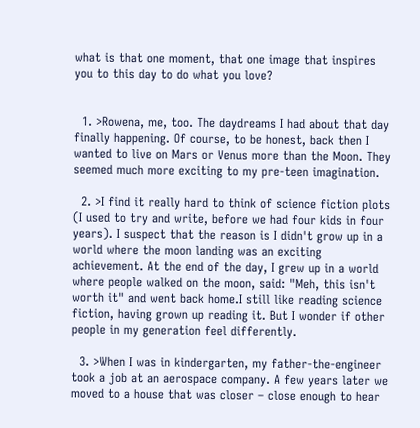what is that one moment, that one image that inspires you to this day to do what you love?


  1. >Rowena, me, too. The daydreams I had about that day finally happening. Of course, to be honest, back then I wanted to live on Mars or Venus more than the Moon. They seemed much more exciting to my pre-teen imagination.

  2. >I find it really hard to think of science fiction plots (I used to try and write, before we had four kids in four years). I suspect that the reason is I didn't grow up in a world where the moon landing was an exciting achievement. At the end of the day, I grew up in a world where people walked on the moon, said: "Meh, this isn't worth it" and went back home.I still like reading science fiction, having grown up reading it. But I wonder if other people in my generation feel differently.

  3. >When I was in kindergarten, my father-the-engineer took a job at an aerospace company. A few years later we moved to a house that was closer – close enough to hear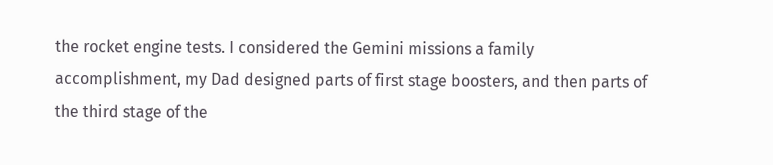the rocket engine tests. I considered the Gemini missions a family accomplishment, my Dad designed parts of first stage boosters, and then parts of the third stage of the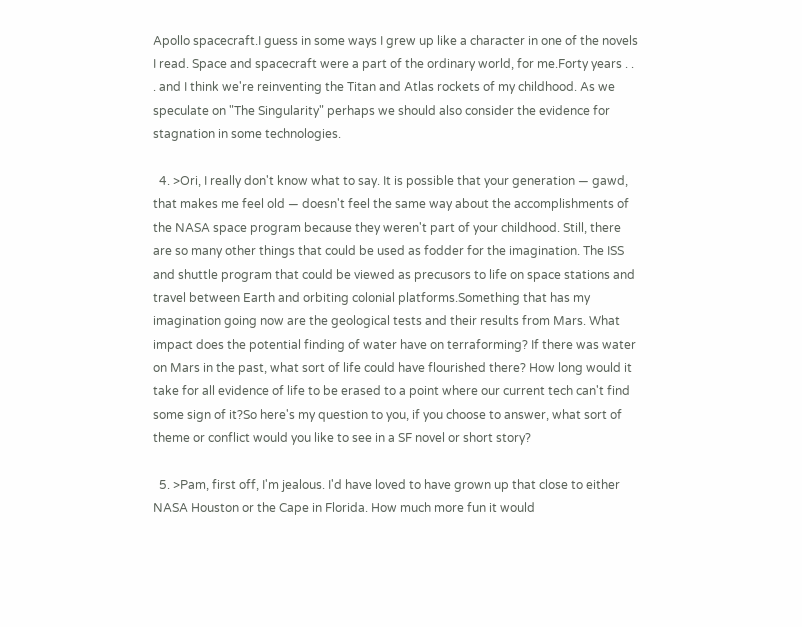Apollo spacecraft.I guess in some ways I grew up like a character in one of the novels I read. Space and spacecraft were a part of the ordinary world, for me.Forty years . . . and I think we're reinventing the Titan and Atlas rockets of my childhood. As we speculate on "The Singularity" perhaps we should also consider the evidence for stagnation in some technologies.

  4. >Ori, I really don't know what to say. It is possible that your generation — gawd, that makes me feel old — doesn't feel the same way about the accomplishments of the NASA space program because they weren't part of your childhood. Still, there are so many other things that could be used as fodder for the imagination. The ISS and shuttle program that could be viewed as precusors to life on space stations and travel between Earth and orbiting colonial platforms.Something that has my imagination going now are the geological tests and their results from Mars. What impact does the potential finding of water have on terraforming? If there was water on Mars in the past, what sort of life could have flourished there? How long would it take for all evidence of life to be erased to a point where our current tech can't find some sign of it?So here's my question to you, if you choose to answer, what sort of theme or conflict would you like to see in a SF novel or short story?

  5. >Pam, first off, I'm jealous. I'd have loved to have grown up that close to either NASA Houston or the Cape in Florida. How much more fun it would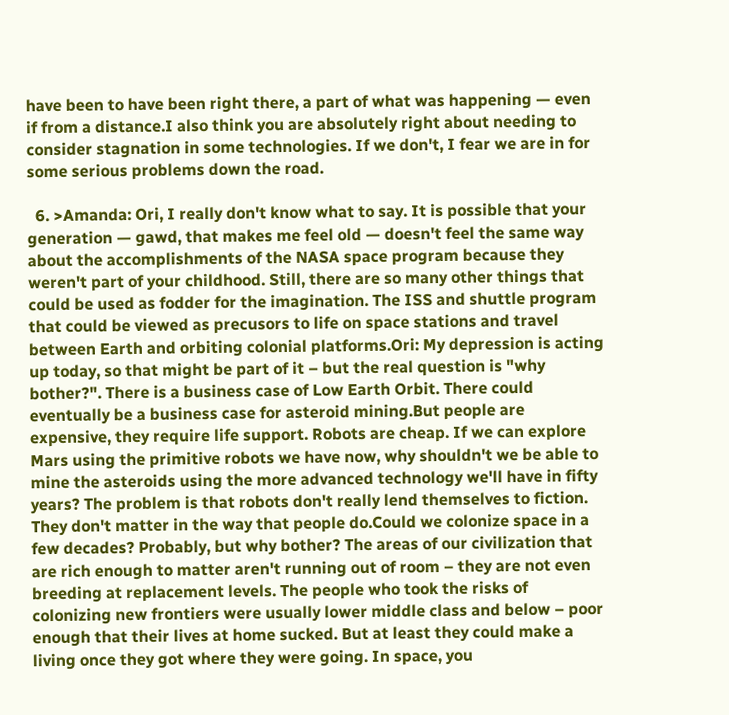have been to have been right there, a part of what was happening — even if from a distance.I also think you are absolutely right about needing to consider stagnation in some technologies. If we don't, I fear we are in for some serious problems down the road.

  6. >Amanda: Ori, I really don't know what to say. It is possible that your generation — gawd, that makes me feel old — doesn't feel the same way about the accomplishments of the NASA space program because they weren't part of your childhood. Still, there are so many other things that could be used as fodder for the imagination. The ISS and shuttle program that could be viewed as precusors to life on space stations and travel between Earth and orbiting colonial platforms.Ori: My depression is acting up today, so that might be part of it – but the real question is "why bother?". There is a business case of Low Earth Orbit. There could eventually be a business case for asteroid mining.But people are expensive, they require life support. Robots are cheap. If we can explore Mars using the primitive robots we have now, why shouldn't we be able to mine the asteroids using the more advanced technology we'll have in fifty years? The problem is that robots don't really lend themselves to fiction. They don't matter in the way that people do.Could we colonize space in a few decades? Probably, but why bother? The areas of our civilization that are rich enough to matter aren't running out of room – they are not even breeding at replacement levels. The people who took the risks of colonizing new frontiers were usually lower middle class and below – poor enough that their lives at home sucked. But at least they could make a living once they got where they were going. In space, you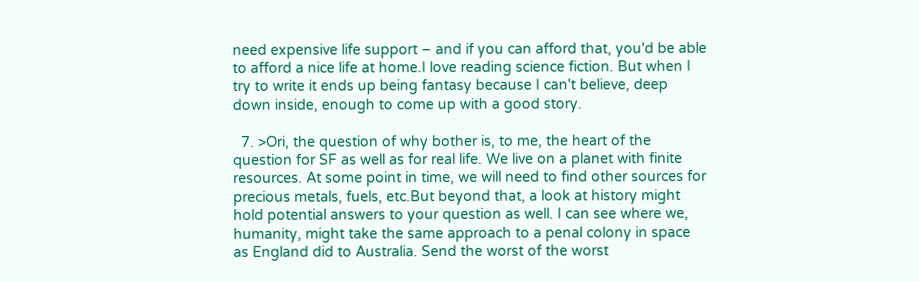need expensive life support – and if you can afford that, you'd be able to afford a nice life at home.I love reading science fiction. But when I try to write it ends up being fantasy because I can't believe, deep down inside, enough to come up with a good story.

  7. >Ori, the question of why bother is, to me, the heart of the question for SF as well as for real life. We live on a planet with finite resources. At some point in time, we will need to find other sources for precious metals, fuels, etc.But beyond that, a look at history might hold potential answers to your question as well. I can see where we, humanity, might take the same approach to a penal colony in space as England did to Australia. Send the worst of the worst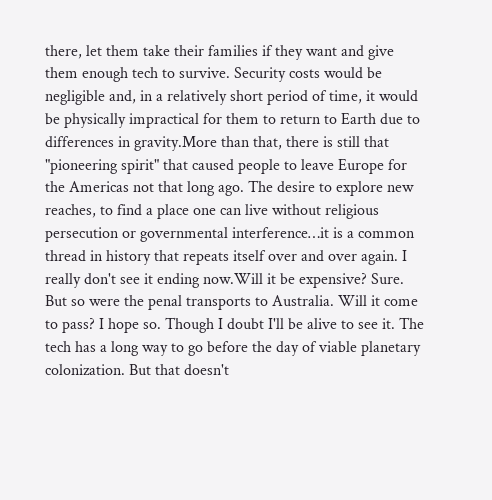there, let them take their families if they want and give them enough tech to survive. Security costs would be negligible and, in a relatively short period of time, it would be physically impractical for them to return to Earth due to differences in gravity.More than that, there is still that "pioneering spirit" that caused people to leave Europe for the Americas not that long ago. The desire to explore new reaches, to find a place one can live without religious persecution or governmental interference…it is a common thread in history that repeats itself over and over again. I really don't see it ending now.Will it be expensive? Sure. But so were the penal transports to Australia. Will it come to pass? I hope so. Though I doubt I'll be alive to see it. The tech has a long way to go before the day of viable planetary colonization. But that doesn't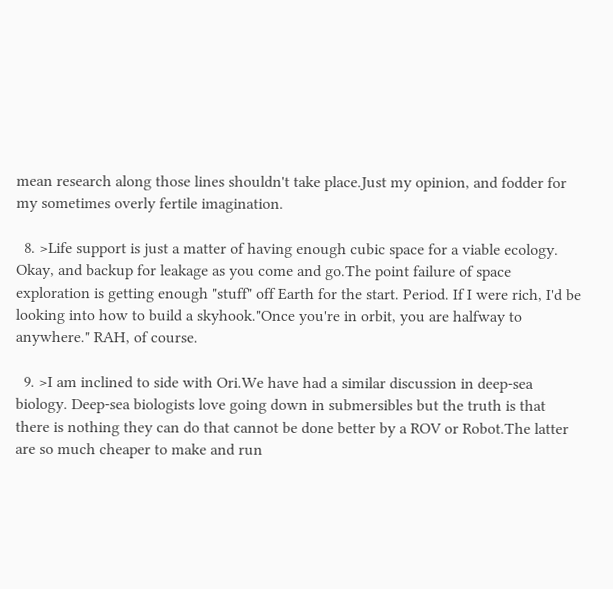mean research along those lines shouldn't take place.Just my opinion, and fodder for my sometimes overly fertile imagination.

  8. >Life support is just a matter of having enough cubic space for a viable ecology. Okay, and backup for leakage as you come and go.The point failure of space exploration is getting enough "stuff" off Earth for the start. Period. If I were rich, I'd be looking into how to build a skyhook."Once you're in orbit, you are halfway to anywhere." RAH, of course.

  9. >I am inclined to side with Ori.We have had a similar discussion in deep-sea biology. Deep-sea biologists love going down in submersibles but the truth is that there is nothing they can do that cannot be done better by a ROV or Robot.The latter are so much cheaper to make and run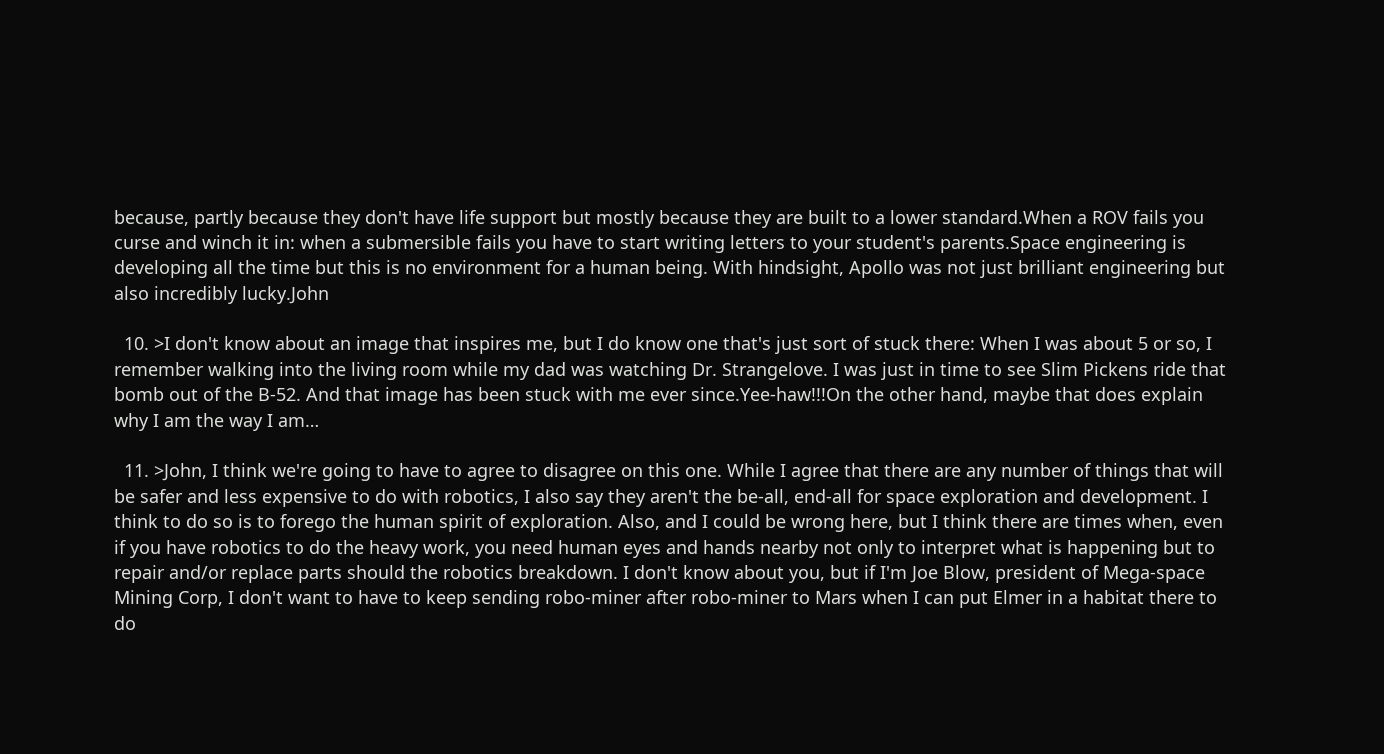because, partly because they don't have life support but mostly because they are built to a lower standard.When a ROV fails you curse and winch it in: when a submersible fails you have to start writing letters to your student's parents.Space engineering is developing all the time but this is no environment for a human being. With hindsight, Apollo was not just brilliant engineering but also incredibly lucky.John

  10. >I don't know about an image that inspires me, but I do know one that's just sort of stuck there: When I was about 5 or so, I remember walking into the living room while my dad was watching Dr. Strangelove. I was just in time to see Slim Pickens ride that bomb out of the B-52. And that image has been stuck with me ever since.Yee-haw!!!On the other hand, maybe that does explain why I am the way I am…

  11. >John, I think we're going to have to agree to disagree on this one. While I agree that there are any number of things that will be safer and less expensive to do with robotics, I also say they aren't the be-all, end-all for space exploration and development. I think to do so is to forego the human spirit of exploration. Also, and I could be wrong here, but I think there are times when, even if you have robotics to do the heavy work, you need human eyes and hands nearby not only to interpret what is happening but to repair and/or replace parts should the robotics breakdown. I don't know about you, but if I'm Joe Blow, president of Mega-space Mining Corp, I don't want to have to keep sending robo-miner after robo-miner to Mars when I can put Elmer in a habitat there to do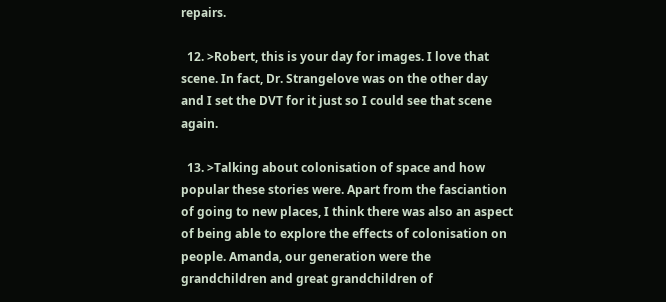repairs.

  12. >Robert, this is your day for images. I love that scene. In fact, Dr. Strangelove was on the other day and I set the DVT for it just so I could see that scene again.

  13. >Talking about colonisation of space and how popular these stories were. Apart from the fasciantion of going to new places, I think there was also an aspect of being able to explore the effects of colonisation on people. Amanda, our generation were the grandchildren and great grandchildren of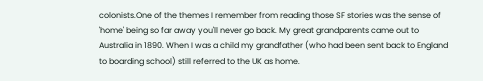colonists.One of the themes I remember from reading those SF stories was the sense of 'home' being so far away you'll never go back. My great grandparents came out to Australia in 1890. When I was a child my grandfather (who had been sent back to England to boarding school) still referred to the UK as home.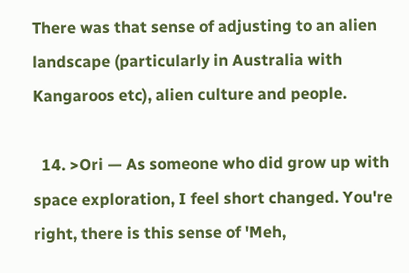There was that sense of adjusting to an alien landscape (particularly in Australia with Kangaroos etc), alien culture and people.

  14. >Ori — As someone who did grow up with space exploration, I feel short changed. You're right, there is this sense of 'Meh,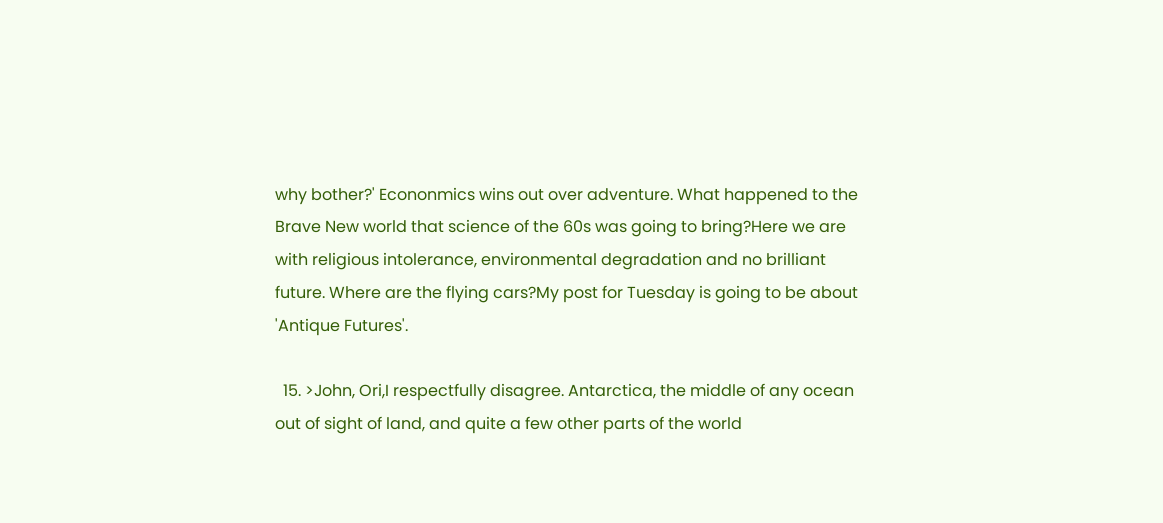why bother?' Econonmics wins out over adventure. What happened to the Brave New world that science of the 60s was going to bring?Here we are with religious intolerance, environmental degradation and no brilliant future. Where are the flying cars?My post for Tuesday is going to be about 'Antique Futures'.

  15. >John, Ori,I respectfully disagree. Antarctica, the middle of any ocean out of sight of land, and quite a few other parts of the world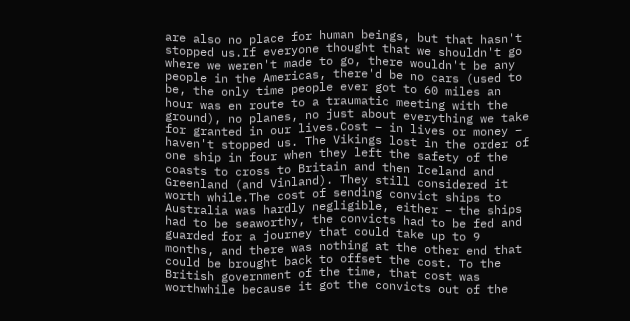are also no place for human beings, but that hasn't stopped us.If everyone thought that we shouldn't go where we weren't made to go, there wouldn't be any people in the Americas, there'd be no cars (used to be, the only time people ever got to 60 miles an hour was en route to a traumatic meeting with the ground), no planes, no just about everything we take for granted in our lives.Cost – in lives or money – haven't stopped us. The Vikings lost in the order of one ship in four when they left the safety of the coasts to cross to Britain and then Iceland and Greenland (and Vinland). They still considered it worth while.The cost of sending convict ships to Australia was hardly negligible, either – the ships had to be seaworthy, the convicts had to be fed and guarded for a journey that could take up to 9 months, and there was nothing at the other end that could be brought back to offset the cost. To the British government of the time, that cost was worthwhile because it got the convicts out of the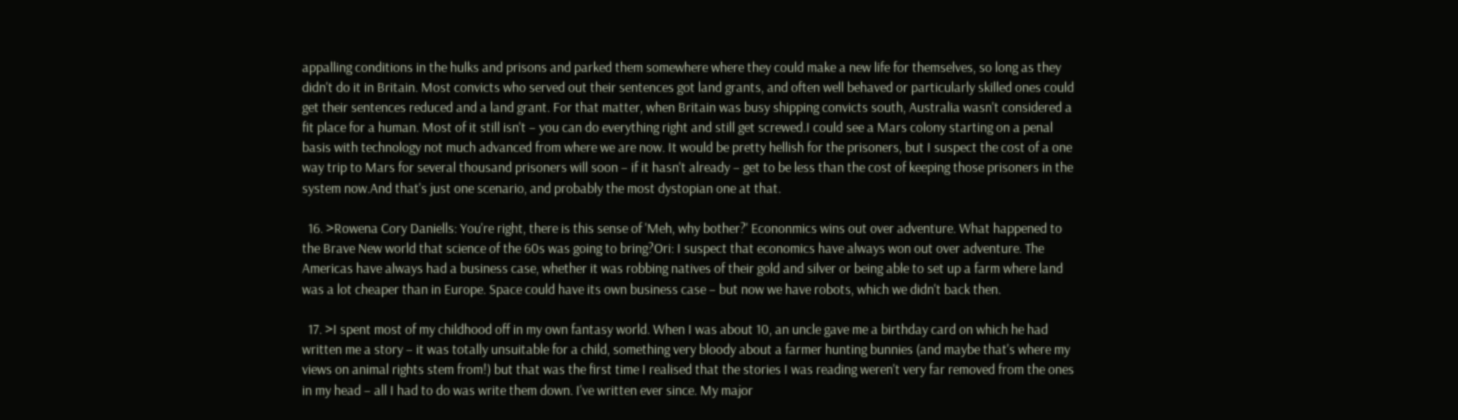appalling conditions in the hulks and prisons and parked them somewhere where they could make a new life for themselves, so long as they didn't do it in Britain. Most convicts who served out their sentences got land grants, and often well behaved or particularly skilled ones could get their sentences reduced and a land grant. For that matter, when Britain was busy shipping convicts south, Australia wasn't considered a fit place for a human. Most of it still isn't – you can do everything right and still get screwed.I could see a Mars colony starting on a penal basis with technology not much advanced from where we are now. It would be pretty hellish for the prisoners, but I suspect the cost of a one way trip to Mars for several thousand prisoners will soon – if it hasn't already – get to be less than the cost of keeping those prisoners in the system now.And that's just one scenario, and probably the most dystopian one at that.

  16. >Rowena Cory Daniells: You're right, there is this sense of 'Meh, why bother?' Econonmics wins out over adventure. What happened to the Brave New world that science of the 60s was going to bring?Ori: I suspect that economics have always won out over adventure. The Americas have always had a business case, whether it was robbing natives of their gold and silver or being able to set up a farm where land was a lot cheaper than in Europe. Space could have its own business case – but now we have robots, which we didn't back then.

  17. >I spent most of my childhood off in my own fantasy world. When I was about 10, an uncle gave me a birthday card on which he had written me a story – it was totally unsuitable for a child, something very bloody about a farmer hunting bunnies (and maybe that's where my views on animal rights stem from!) but that was the first time I realised that the stories I was reading weren't very far removed from the ones in my head – all I had to do was write them down. I've written ever since. My major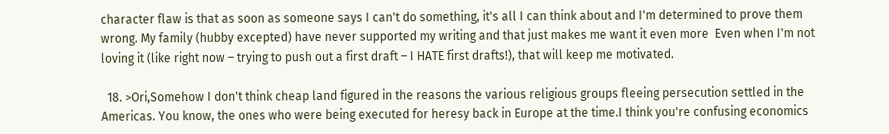character flaw is that as soon as someone says I can't do something, it's all I can think about and I'm determined to prove them wrong. My family (hubby excepted) have never supported my writing and that just makes me want it even more  Even when I'm not loving it (like right now – trying to push out a first draft – I HATE first drafts!), that will keep me motivated.

  18. >Ori,Somehow I don't think cheap land figured in the reasons the various religious groups fleeing persecution settled in the Americas. You know, the ones who were being executed for heresy back in Europe at the time.I think you're confusing economics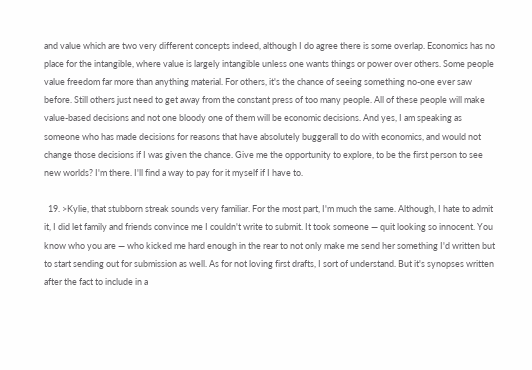and value which are two very different concepts indeed, although I do agree there is some overlap. Economics has no place for the intangible, where value is largely intangible unless one wants things or power over others. Some people value freedom far more than anything material. For others, it's the chance of seeing something no-one ever saw before. Still others just need to get away from the constant press of too many people. All of these people will make value-based decisions and not one bloody one of them will be economic decisions. And yes, I am speaking as someone who has made decisions for reasons that have absolutely buggerall to do with economics, and would not change those decisions if I was given the chance. Give me the opportunity to explore, to be the first person to see new worlds? I'm there. I'll find a way to pay for it myself if I have to.

  19. >Kylie, that stubborn streak sounds very familiar. For the most part, I'm much the same. Although, I hate to admit it, I did let family and friends convince me I couldn't write to submit. It took someone — quit looking so innocent. You know who you are — who kicked me hard enough in the rear to not only make me send her something I'd written but to start sending out for submission as well. As for not loving first drafts, I sort of understand. But it's synopses written after the fact to include in a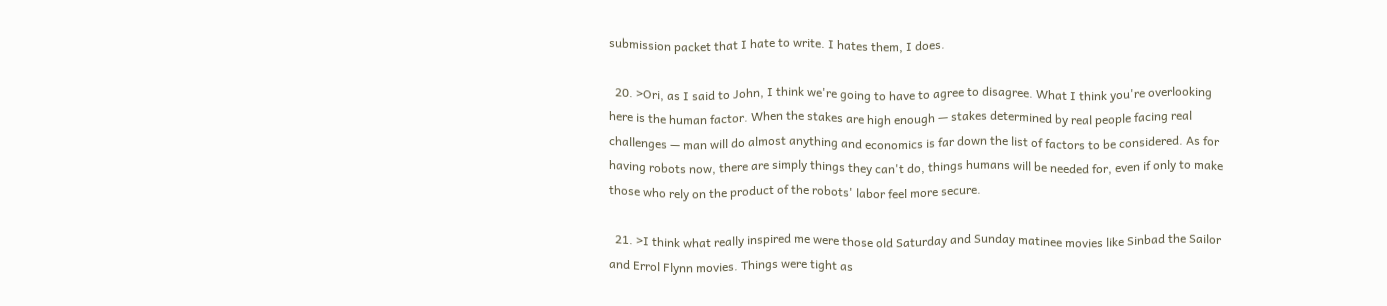submission packet that I hate to write. I hates them, I does.

  20. >Ori, as I said to John, I think we're going to have to agree to disagree. What I think you're overlooking here is the human factor. When the stakes are high enough — stakes determined by real people facing real challenges — man will do almost anything and economics is far down the list of factors to be considered. As for having robots now, there are simply things they can't do, things humans will be needed for, even if only to make those who rely on the product of the robots' labor feel more secure.

  21. >I think what really inspired me were those old Saturday and Sunday matinee movies like Sinbad the Sailor and Errol Flynn movies. Things were tight as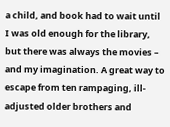a child, and book had to wait until I was old enough for the library, but there was always the movies – and my imagination. A great way to escape from ten rampaging, ill-adjusted older brothers and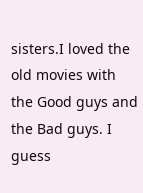sisters.I loved the old movies with the Good guys and the Bad guys. I guess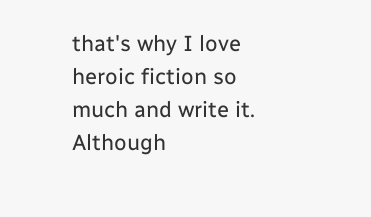that's why I love heroic fiction so much and write it. Although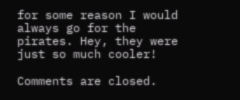for some reason I would always go for the pirates. Hey, they were just so much cooler!

Comments are closed.